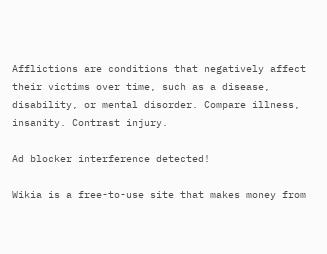Afflictions are conditions that negatively affect their victims over time, such as a disease, disability, or mental disorder. Compare illness, insanity. Contrast injury.

Ad blocker interference detected!

Wikia is a free-to-use site that makes money from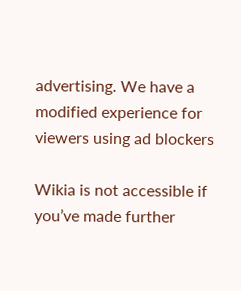advertising. We have a modified experience for viewers using ad blockers

Wikia is not accessible if you’ve made further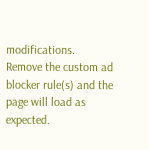modifications. Remove the custom ad blocker rule(s) and the page will load as expected.